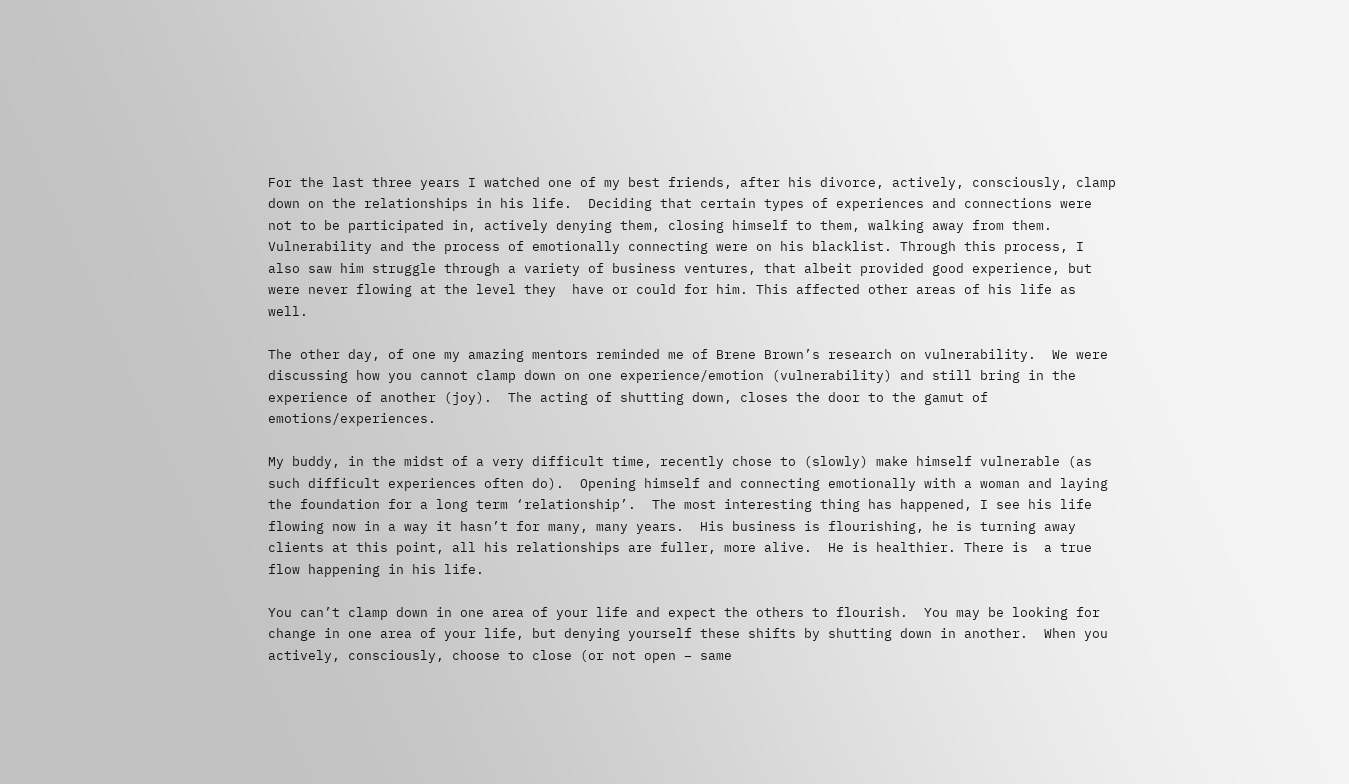For the last three years I watched one of my best friends, after his divorce, actively, consciously, clamp down on the relationships in his life.  Deciding that certain types of experiences and connections were not to be participated in, actively denying them, closing himself to them, walking away from them. Vulnerability and the process of emotionally connecting were on his blacklist. Through this process, I also saw him struggle through a variety of business ventures, that albeit provided good experience, but were never flowing at the level they  have or could for him. This affected other areas of his life as well.

The other day, of one my amazing mentors reminded me of Brene Brown’s research on vulnerability.  We were discussing how you cannot clamp down on one experience/emotion (vulnerability) and still bring in the experience of another (joy).  The acting of shutting down, closes the door to the gamut of emotions/experiences.

My buddy, in the midst of a very difficult time, recently chose to (slowly) make himself vulnerable (as such difficult experiences often do).  Opening himself and connecting emotionally with a woman and laying the foundation for a long term ‘relationship’.  The most interesting thing has happened, I see his life flowing now in a way it hasn’t for many, many years.  His business is flourishing, he is turning away clients at this point, all his relationships are fuller, more alive.  He is healthier. There is  a true flow happening in his life.

You can’t clamp down in one area of your life and expect the others to flourish.  You may be looking for change in one area of your life, but denying yourself these shifts by shutting down in another.  When you actively, consciously, choose to close (or not open – same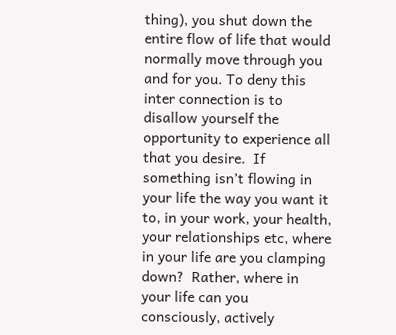thing), you shut down the entire flow of life that would normally move through you and for you. To deny this inter connection is to disallow yourself the opportunity to experience all  that you desire.  If something isn’t flowing in your life the way you want it to, in your work, your health, your relationships etc, where in your life are you clamping down?  Rather, where in your life can you consciously, actively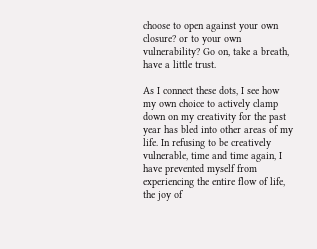choose to open against your own closure? or to your own vulnerability? Go on, take a breath, have a little trust.

As I connect these dots, I see how my own choice to actively clamp down on my creativity for the past year has bled into other areas of my life. In refusing to be creatively vulnerable, time and time again, I have prevented myself from experiencing the entire flow of life, the joy of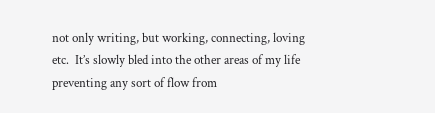not only writing, but working, connecting, loving etc.  It’s slowly bled into the other areas of my life preventing any sort of flow from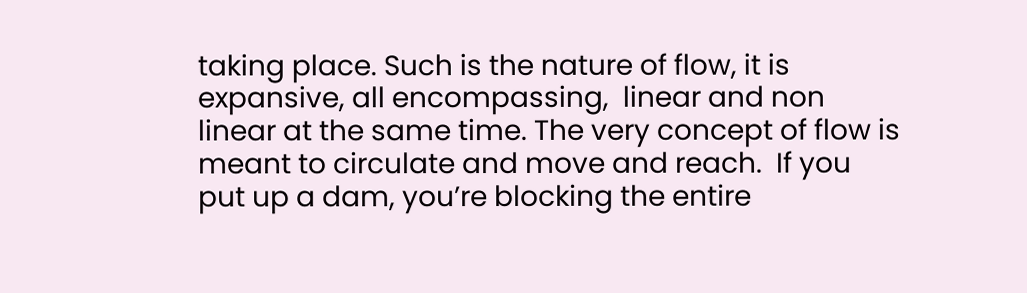taking place. Such is the nature of flow, it is expansive, all encompassing,  linear and non linear at the same time. The very concept of flow is meant to circulate and move and reach.  If you put up a dam, you’re blocking the entire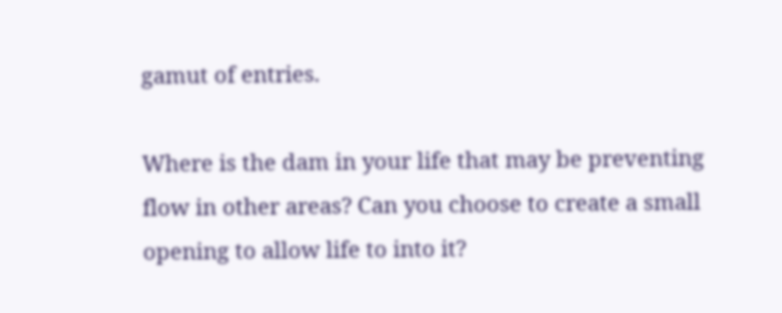gamut of entries.

Where is the dam in your life that may be preventing flow in other areas? Can you choose to create a small opening to allow life to into it?